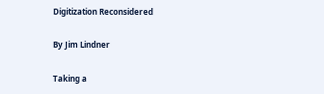Digitization Reconsidered

By Jim Lindner

Taking a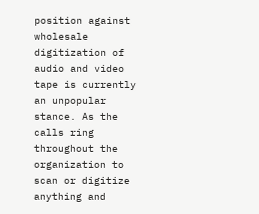position against wholesale digitization of audio and video tape is currently an unpopular stance. As the calls ring throughout the organization to scan or digitize anything and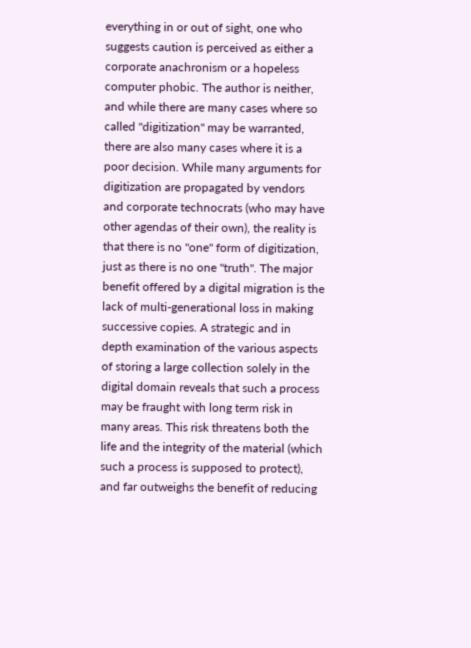everything in or out of sight, one who suggests caution is perceived as either a corporate anachronism or a hopeless computer phobic. The author is neither, and while there are many cases where so called "digitization" may be warranted, there are also many cases where it is a poor decision. While many arguments for digitization are propagated by vendors and corporate technocrats (who may have other agendas of their own), the reality is that there is no "one" form of digitization, just as there is no one "truth". The major benefit offered by a digital migration is the lack of multi-generational loss in making successive copies. A strategic and in depth examination of the various aspects of storing a large collection solely in the digital domain reveals that such a process may be fraught with long term risk in many areas. This risk threatens both the life and the integrity of the material (which such a process is supposed to protect), and far outweighs the benefit of reducing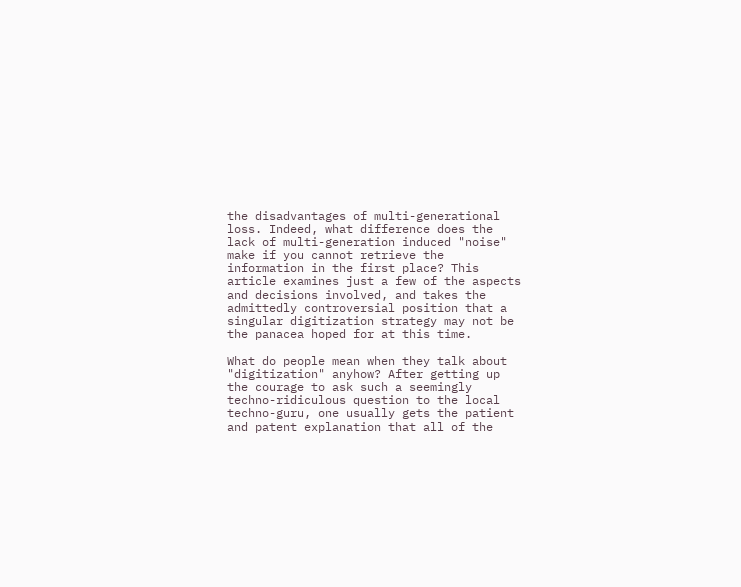the disadvantages of multi-generational loss. Indeed, what difference does the lack of multi-generation induced "noise" make if you cannot retrieve the information in the first place? This article examines just a few of the aspects and decisions involved, and takes the admittedly controversial position that a singular digitization strategy may not be the panacea hoped for at this time.

What do people mean when they talk about "digitization" anyhow? After getting up the courage to ask such a seemingly techno-ridiculous question to the local techno-guru, one usually gets the patient and patent explanation that all of the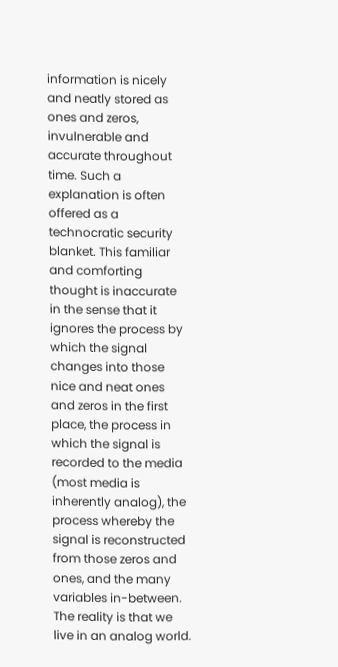information is nicely and neatly stored as ones and zeros, invulnerable and accurate throughout time. Such a explanation is often offered as a technocratic security blanket. This familiar and comforting thought is inaccurate in the sense that it ignores the process by which the signal changes into those nice and neat ones and zeros in the first place, the process in which the signal is recorded to the media (most media is inherently analog), the process whereby the signal is reconstructed from those zeros and ones, and the many variables in-between. The reality is that we live in an analog world.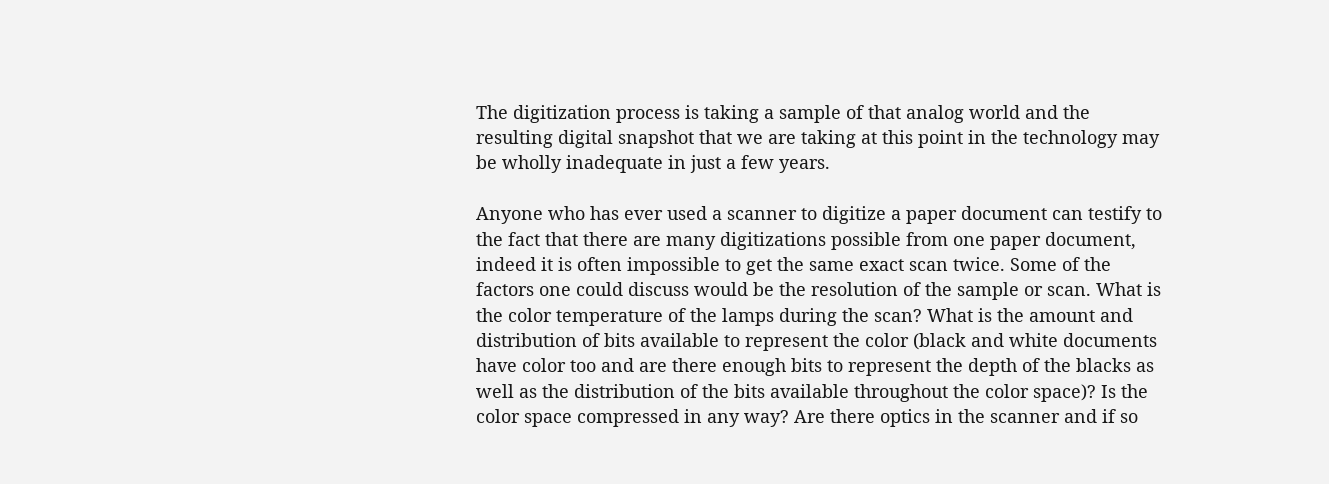The digitization process is taking a sample of that analog world and the resulting digital snapshot that we are taking at this point in the technology may be wholly inadequate in just a few years.

Anyone who has ever used a scanner to digitize a paper document can testify to the fact that there are many digitizations possible from one paper document, indeed it is often impossible to get the same exact scan twice. Some of the factors one could discuss would be the resolution of the sample or scan. What is the color temperature of the lamps during the scan? What is the amount and distribution of bits available to represent the color (black and white documents have color too and are there enough bits to represent the depth of the blacks as well as the distribution of the bits available throughout the color space)? Is the color space compressed in any way? Are there optics in the scanner and if so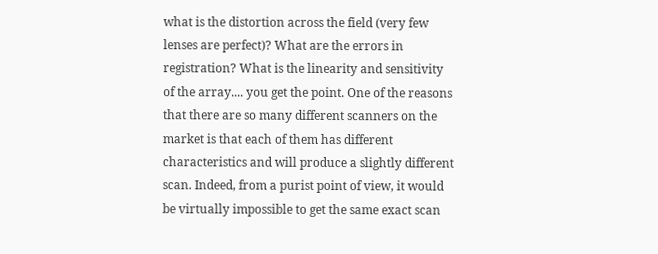what is the distortion across the field (very few lenses are perfect)? What are the errors in registration? What is the linearity and sensitivity of the array.... you get the point. One of the reasons that there are so many different scanners on the market is that each of them has different characteristics and will produce a slightly different scan. Indeed, from a purist point of view, it would be virtually impossible to get the same exact scan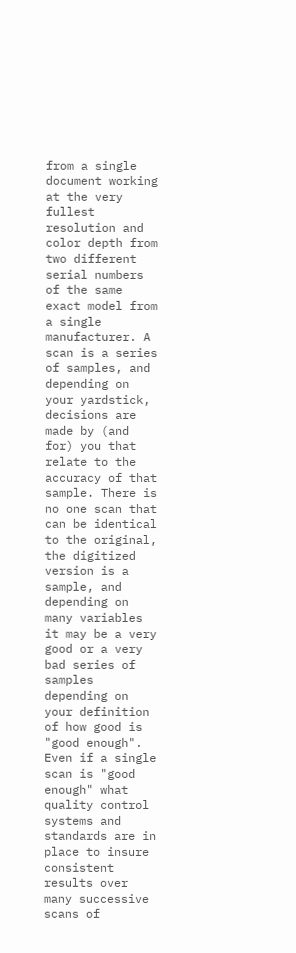from a single document working at the very fullest resolution and color depth from two different serial numbers of the same exact model from a single manufacturer. A scan is a series of samples, and depending on your yardstick, decisions are made by (and for) you that relate to the accuracy of that sample. There is no one scan that can be identical to the original, the digitized version is a sample, and depending on many variables it may be a very good or a very bad series of samples depending on your definition of how good is "good enough". Even if a single scan is "good enough" what quality control systems and standards are in place to insure consistent results over many successive scans of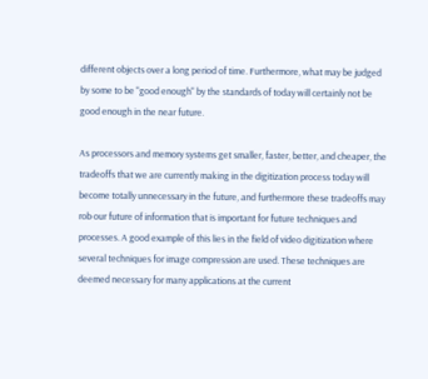different objects over a long period of time. Furthermore, what may be judged by some to be "good enough" by the standards of today will certainly not be good enough in the near future.

As processors and memory systems get smaller, faster, better, and cheaper, the tradeoffs that we are currently making in the digitization process today will become totally unnecessary in the future, and furthermore these tradeoffs may rob our future of information that is important for future techniques and processes. A good example of this lies in the field of video digitization where several techniques for image compression are used. These techniques are deemed necessary for many applications at the current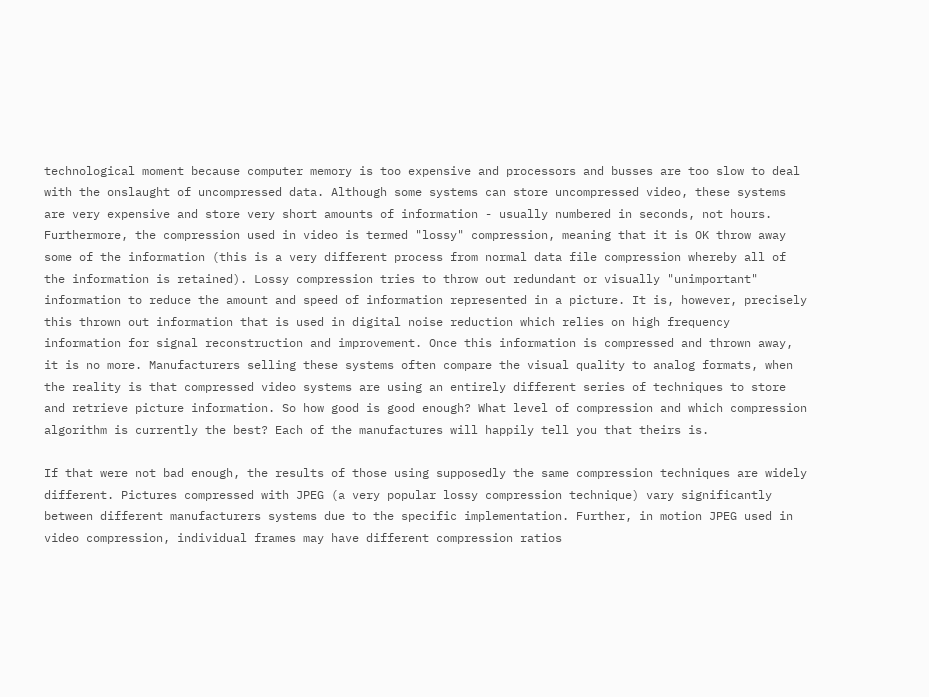technological moment because computer memory is too expensive and processors and busses are too slow to deal with the onslaught of uncompressed data. Although some systems can store uncompressed video, these systems are very expensive and store very short amounts of information - usually numbered in seconds, not hours. Furthermore, the compression used in video is termed "lossy" compression, meaning that it is OK throw away some of the information (this is a very different process from normal data file compression whereby all of the information is retained). Lossy compression tries to throw out redundant or visually "unimportant" information to reduce the amount and speed of information represented in a picture. It is, however, precisely this thrown out information that is used in digital noise reduction which relies on high frequency information for signal reconstruction and improvement. Once this information is compressed and thrown away, it is no more. Manufacturers selling these systems often compare the visual quality to analog formats, when the reality is that compressed video systems are using an entirely different series of techniques to store and retrieve picture information. So how good is good enough? What level of compression and which compression algorithm is currently the best? Each of the manufactures will happily tell you that theirs is.

If that were not bad enough, the results of those using supposedly the same compression techniques are widely different. Pictures compressed with JPEG (a very popular lossy compression technique) vary significantly between different manufacturers systems due to the specific implementation. Further, in motion JPEG used in video compression, individual frames may have different compression ratios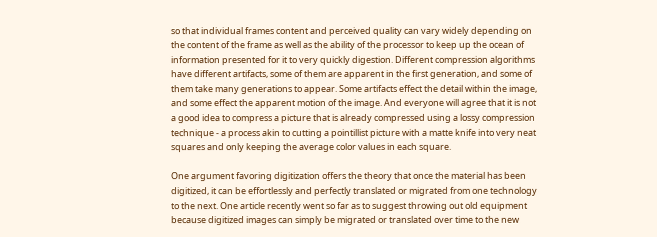so that individual frames content and perceived quality can vary widely depending on the content of the frame as well as the ability of the processor to keep up the ocean of information presented for it to very quickly digestion. Different compression algorithms have different artifacts, some of them are apparent in the first generation, and some of them take many generations to appear. Some artifacts effect the detail within the image, and some effect the apparent motion of the image. And everyone will agree that it is not a good idea to compress a picture that is already compressed using a lossy compression technique - a process akin to cutting a pointillist picture with a matte knife into very neat squares and only keeping the average color values in each square.

One argument favoring digitization offers the theory that once the material has been digitized, it can be effortlessly and perfectly translated or migrated from one technology to the next. One article recently went so far as to suggest throwing out old equipment because digitized images can simply be migrated or translated over time to the new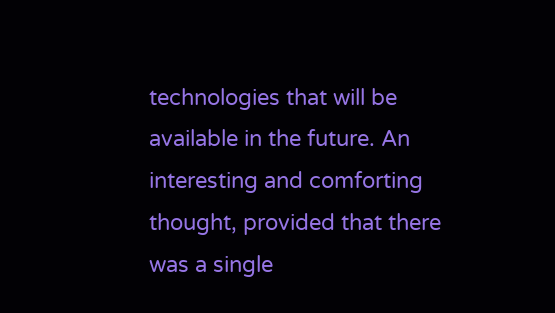technologies that will be available in the future. An interesting and comforting thought, provided that there was a single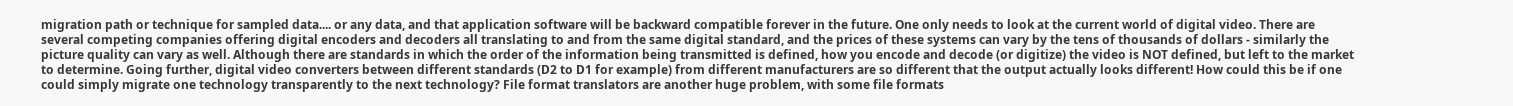migration path or technique for sampled data.... or any data, and that application software will be backward compatible forever in the future. One only needs to look at the current world of digital video. There are several competing companies offering digital encoders and decoders all translating to and from the same digital standard, and the prices of these systems can vary by the tens of thousands of dollars - similarly the picture quality can vary as well. Although there are standards in which the order of the information being transmitted is defined, how you encode and decode (or digitize) the video is NOT defined, but left to the market to determine. Going further, digital video converters between different standards (D2 to D1 for example) from different manufacturers are so different that the output actually looks different! How could this be if one could simply migrate one technology transparently to the next technology? File format translators are another huge problem, with some file formats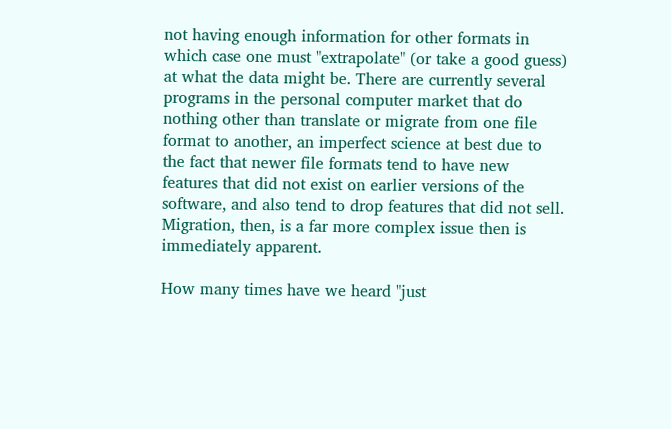not having enough information for other formats in which case one must "extrapolate" (or take a good guess) at what the data might be. There are currently several programs in the personal computer market that do nothing other than translate or migrate from one file format to another, an imperfect science at best due to the fact that newer file formats tend to have new features that did not exist on earlier versions of the software, and also tend to drop features that did not sell. Migration, then, is a far more complex issue then is immediately apparent.

How many times have we heard "just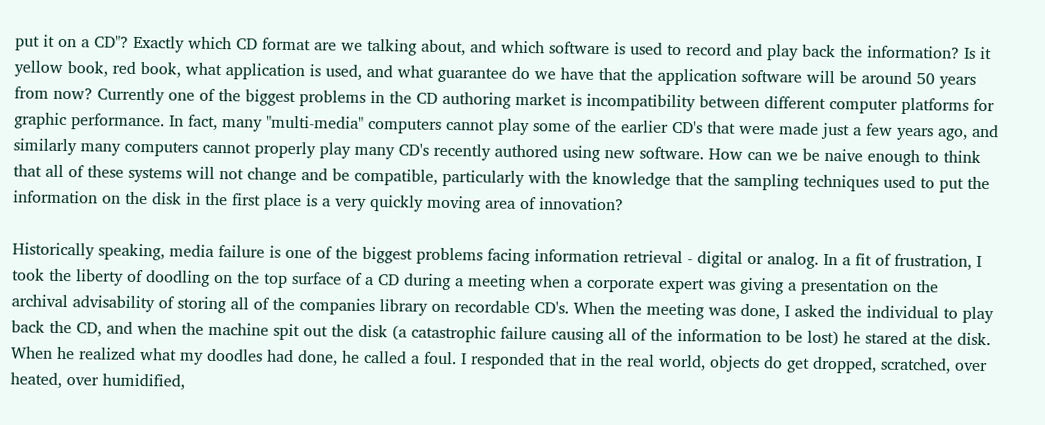put it on a CD"? Exactly which CD format are we talking about, and which software is used to record and play back the information? Is it yellow book, red book, what application is used, and what guarantee do we have that the application software will be around 50 years from now? Currently one of the biggest problems in the CD authoring market is incompatibility between different computer platforms for graphic performance. In fact, many "multi-media" computers cannot play some of the earlier CD's that were made just a few years ago, and similarly many computers cannot properly play many CD's recently authored using new software. How can we be naive enough to think that all of these systems will not change and be compatible, particularly with the knowledge that the sampling techniques used to put the information on the disk in the first place is a very quickly moving area of innovation?

Historically speaking, media failure is one of the biggest problems facing information retrieval - digital or analog. In a fit of frustration, I took the liberty of doodling on the top surface of a CD during a meeting when a corporate expert was giving a presentation on the archival advisability of storing all of the companies library on recordable CD's. When the meeting was done, I asked the individual to play back the CD, and when the machine spit out the disk (a catastrophic failure causing all of the information to be lost) he stared at the disk. When he realized what my doodles had done, he called a foul. I responded that in the real world, objects do get dropped, scratched, over heated, over humidified,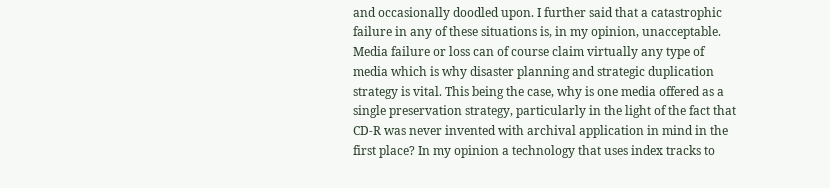and occasionally doodled upon. I further said that a catastrophic failure in any of these situations is, in my opinion, unacceptable. Media failure or loss can of course claim virtually any type of media which is why disaster planning and strategic duplication strategy is vital. This being the case, why is one media offered as a single preservation strategy, particularly in the light of the fact that CD-R was never invented with archival application in mind in the first place? In my opinion a technology that uses index tracks to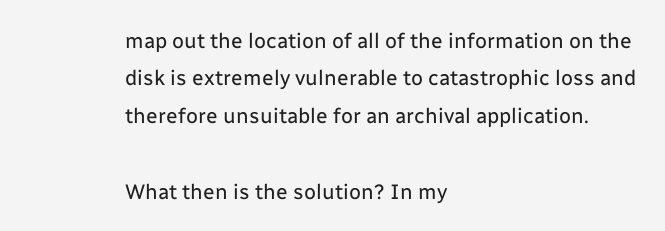map out the location of all of the information on the disk is extremely vulnerable to catastrophic loss and therefore unsuitable for an archival application.

What then is the solution? In my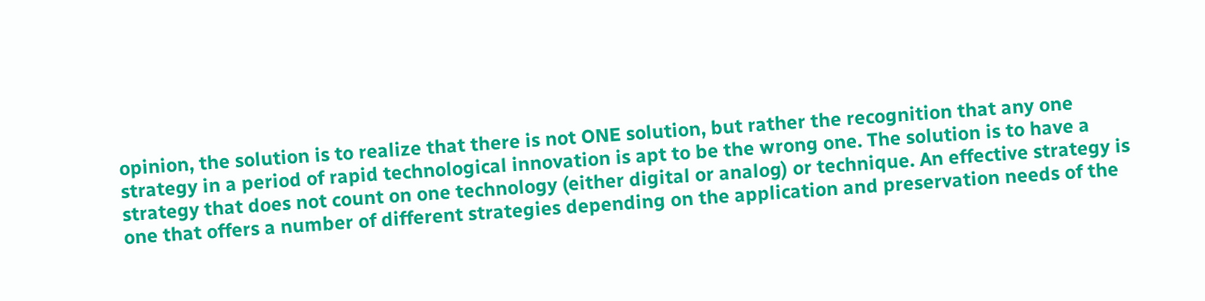opinion, the solution is to realize that there is not ONE solution, but rather the recognition that any one strategy in a period of rapid technological innovation is apt to be the wrong one. The solution is to have a strategy that does not count on one technology (either digital or analog) or technique. An effective strategy is one that offers a number of different strategies depending on the application and preservation needs of the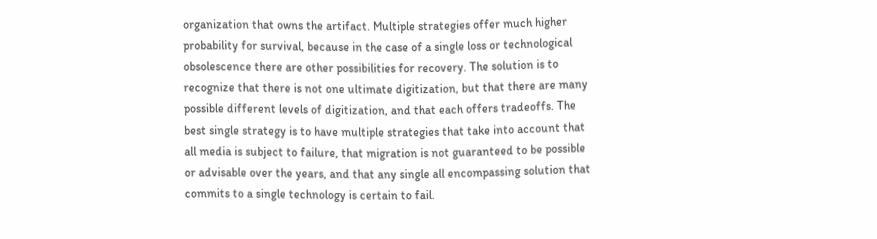organization that owns the artifact. Multiple strategies offer much higher probability for survival, because in the case of a single loss or technological obsolescence there are other possibilities for recovery. The solution is to recognize that there is not one ultimate digitization, but that there are many possible different levels of digitization, and that each offers tradeoffs. The best single strategy is to have multiple strategies that take into account that all media is subject to failure, that migration is not guaranteed to be possible or advisable over the years, and that any single all encompassing solution that commits to a single technology is certain to fail.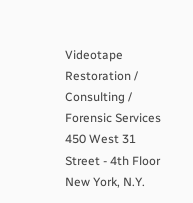Videotape Restoration / Consulting / Forensic Services
450 West 31 Street - 4th Floor
New York, N.Y.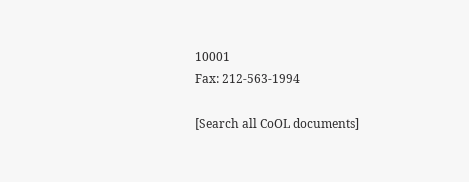10001
Fax: 212-563-1994

[Search all CoOL documents]